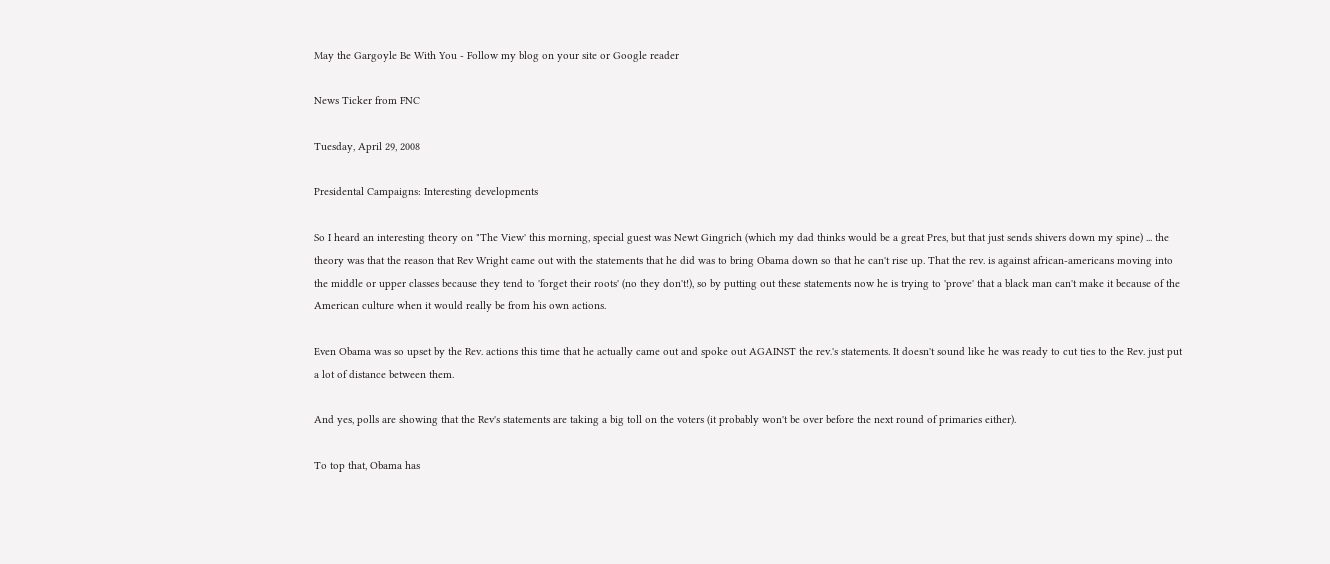May the Gargoyle Be With You - Follow my blog on your site or Google reader

News Ticker from FNC

Tuesday, April 29, 2008

Presidental Campaigns: Interesting developments

So I heard an interesting theory on "The View' this morning, special guest was Newt Gingrich (which my dad thinks would be a great Pres, but that just sends shivers down my spine) ... the theory was that the reason that Rev Wright came out with the statements that he did was to bring Obama down so that he can't rise up. That the rev. is against african-americans moving into the middle or upper classes because they tend to 'forget their roots' (no they don't!), so by putting out these statements now he is trying to 'prove' that a black man can't make it because of the American culture when it would really be from his own actions.

Even Obama was so upset by the Rev. actions this time that he actually came out and spoke out AGAINST the rev.'s statements. It doesn't sound like he was ready to cut ties to the Rev. just put a lot of distance between them.

And yes, polls are showing that the Rev's statements are taking a big toll on the voters (it probably won't be over before the next round of primaries either).

To top that, Obama has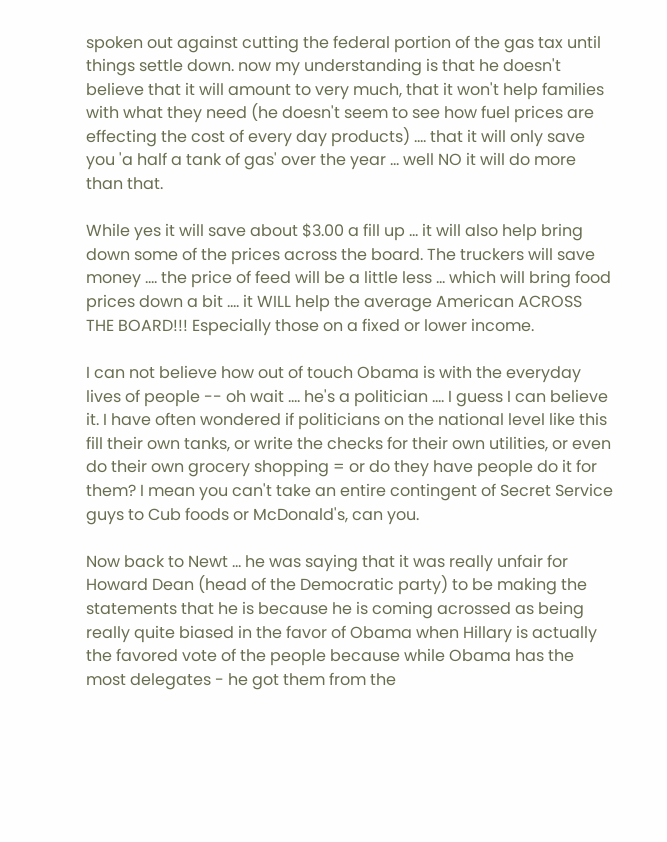spoken out against cutting the federal portion of the gas tax until things settle down. now my understanding is that he doesn't believe that it will amount to very much, that it won't help families with what they need (he doesn't seem to see how fuel prices are effecting the cost of every day products) .... that it will only save you 'a half a tank of gas' over the year ... well NO it will do more than that.

While yes it will save about $3.00 a fill up ... it will also help bring down some of the prices across the board. The truckers will save money .... the price of feed will be a little less ... which will bring food prices down a bit .... it WILL help the average American ACROSS THE BOARD!!! Especially those on a fixed or lower income.

I can not believe how out of touch Obama is with the everyday lives of people -- oh wait .... he's a politician .... I guess I can believe it. I have often wondered if politicians on the national level like this fill their own tanks, or write the checks for their own utilities, or even do their own grocery shopping = or do they have people do it for them? I mean you can't take an entire contingent of Secret Service guys to Cub foods or McDonald's, can you.

Now back to Newt ... he was saying that it was really unfair for Howard Dean (head of the Democratic party) to be making the statements that he is because he is coming acrossed as being really quite biased in the favor of Obama when Hillary is actually the favored vote of the people because while Obama has the most delegates - he got them from the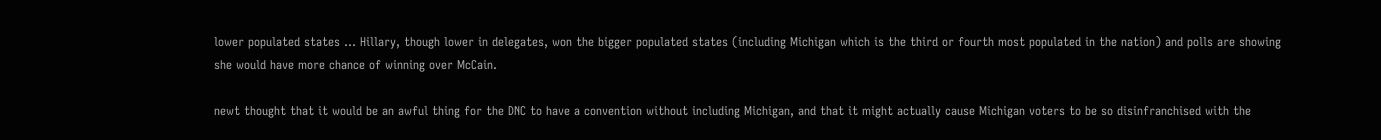lower populated states ... Hillary, though lower in delegates, won the bigger populated states (including Michigan which is the third or fourth most populated in the nation) and polls are showing she would have more chance of winning over McCain.

newt thought that it would be an awful thing for the DNC to have a convention without including Michigan, and that it might actually cause Michigan voters to be so disinfranchised with the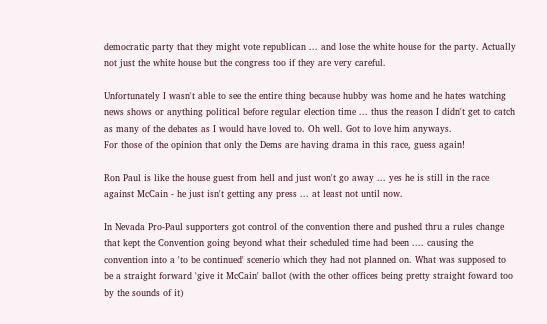democratic party that they might vote republican ... and lose the white house for the party. Actually not just the white house but the congress too if they are very careful.

Unfortunately I wasn't able to see the entire thing because hubby was home and he hates watching news shows or anything political before regular election time ... thus the reason I didn't get to catch as many of the debates as I would have loved to. Oh well. Got to love him anyways.
For those of the opinion that only the Dems are having drama in this race, guess again!

Ron Paul is like the house guest from hell and just won't go away ... yes he is still in the race against McCain - he just isn't getting any press ... at least not until now.

In Nevada Pro-Paul supporters got control of the convention there and pushed thru a rules change that kept the Convention going beyond what their scheduled time had been .... causing the convention into a 'to be continued' scenerio which they had not planned on. What was supposed to be a straight forward 'give it McCain' ballot (with the other offices being pretty straight foward too by the sounds of it)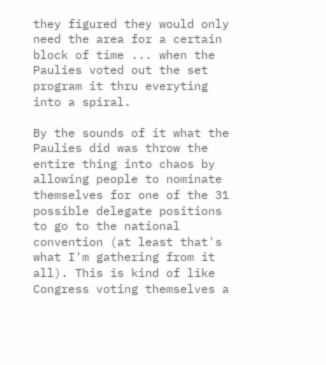they figured they would only need the area for a certain block of time ... when the Paulies voted out the set program it thru everyting into a spiral.

By the sounds of it what the Paulies did was throw the entire thing into chaos by allowing people to nominate themselves for one of the 31 possible delegate positions to go to the national convention (at least that's what I'm gathering from it all). This is kind of like Congress voting themselves a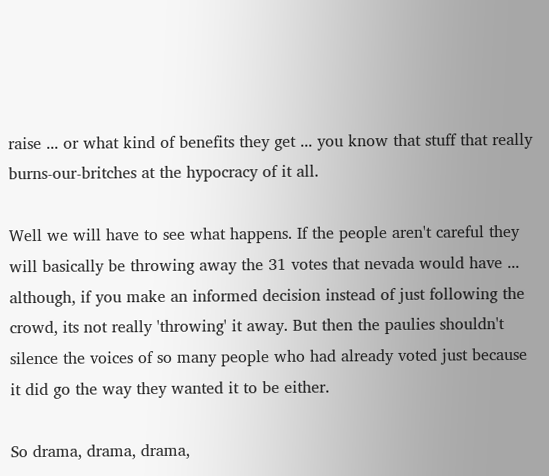raise ... or what kind of benefits they get ... you know that stuff that really burns-our-britches at the hypocracy of it all.

Well we will have to see what happens. If the people aren't careful they will basically be throwing away the 31 votes that nevada would have ... although, if you make an informed decision instead of just following the crowd, its not really 'throwing' it away. But then the paulies shouldn't silence the voices of so many people who had already voted just because it did go the way they wanted it to be either.

So drama, drama, drama,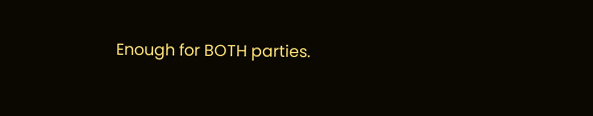Enough for BOTH parties.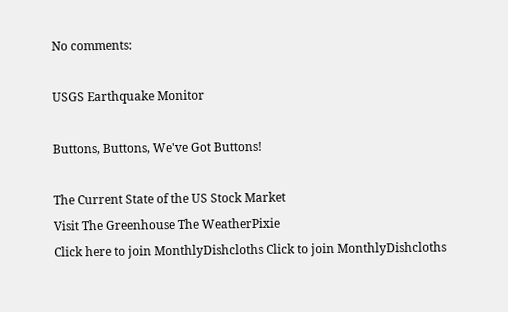No comments:

USGS Earthquake Monitor

Buttons, Buttons, We've Got Buttons!

The Current State of the US Stock Market
Visit The Greenhouse The WeatherPixie
Click here to join MonthlyDishcloths Click to join MonthlyDishcloths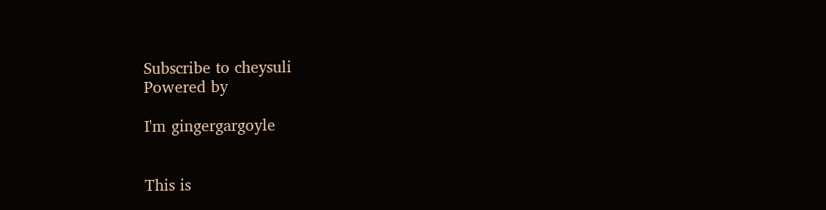Subscribe to cheysuli
Powered by

I'm gingergargoyle


This is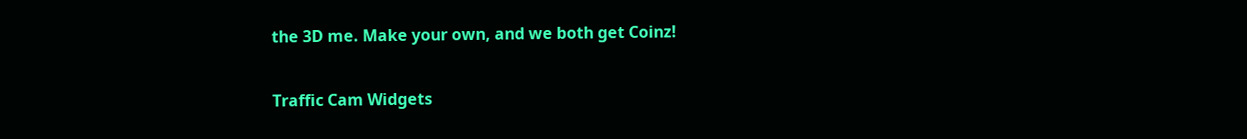the 3D me. Make your own, and we both get Coinz!

Traffic Cam Widgets